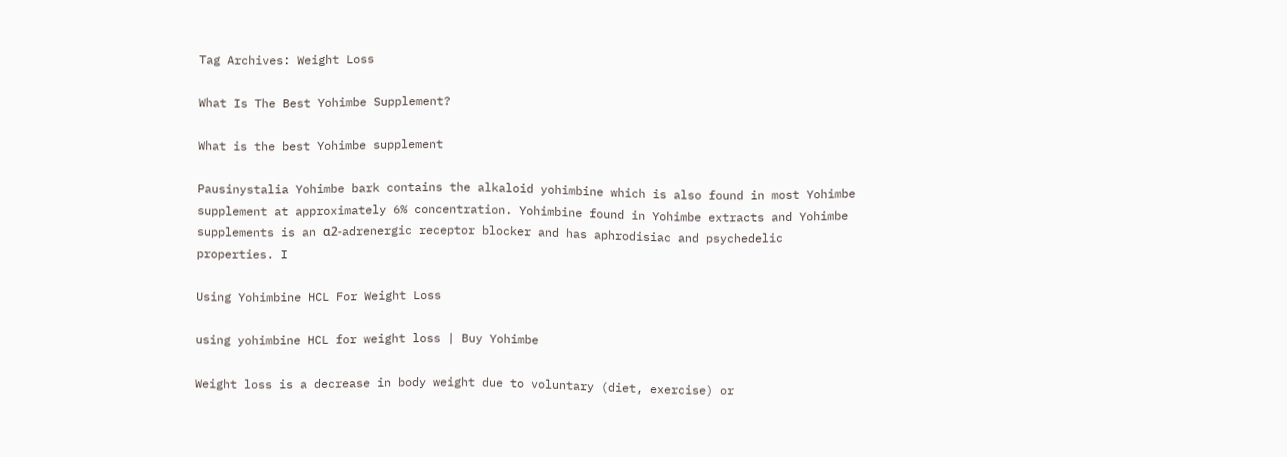Tag Archives: Weight Loss

What Is The Best Yohimbe Supplement?

What is the best Yohimbe supplement

Pausinystalia Yohimbe bark contains the alkaloid yohimbine which is also found in most Yohimbe supplement at approximately 6% concentration. Yohimbine found in Yohimbe extracts and Yohimbe supplements is an α2-adrenergic receptor blocker and has aphrodisiac and psychedelic properties. I

Using Yohimbine HCL For Weight Loss

using yohimbine HCL for weight loss | Buy Yohimbe

Weight loss is a decrease in body weight due to voluntary (diet, exercise) or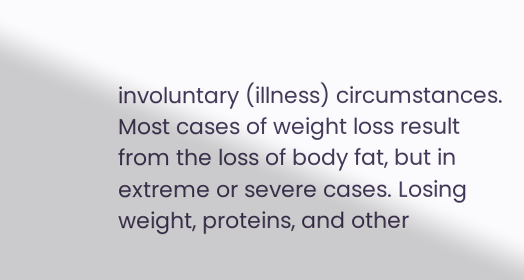involuntary (illness) circumstances. Most cases of weight loss result from the loss of body fat, but in extreme or severe cases. Losing weight, proteins, and other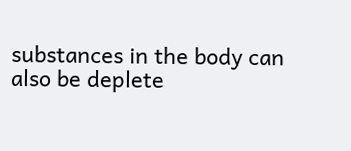substances in the body can also be deplete